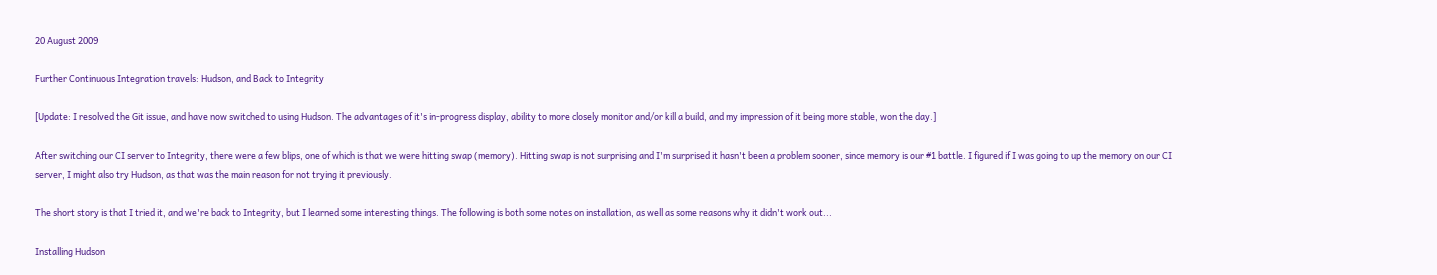20 August 2009

Further Continuous Integration travels: Hudson, and Back to Integrity

[Update: I resolved the Git issue, and have now switched to using Hudson. The advantages of it's in-progress display, ability to more closely monitor and/or kill a build, and my impression of it being more stable, won the day.]

After switching our CI server to Integrity, there were a few blips, one of which is that we were hitting swap (memory). Hitting swap is not surprising and I'm surprised it hasn't been a problem sooner, since memory is our #1 battle. I figured if I was going to up the memory on our CI server, I might also try Hudson, as that was the main reason for not trying it previously.

The short story is that I tried it, and we're back to Integrity, but I learned some interesting things. The following is both some notes on installation, as well as some reasons why it didn't work out...

Installing Hudson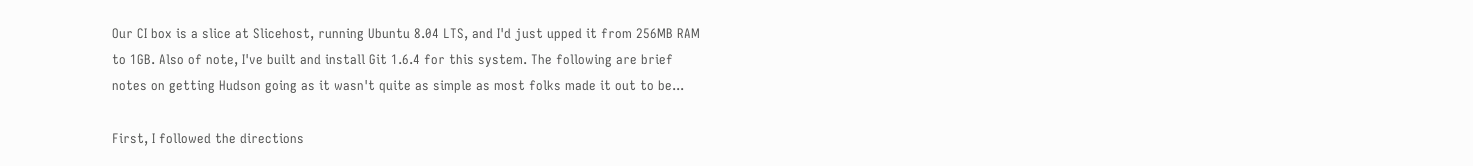Our CI box is a slice at Slicehost, running Ubuntu 8.04 LTS, and I'd just upped it from 256MB RAM to 1GB. Also of note, I've built and install Git 1.6.4 for this system. The following are brief notes on getting Hudson going as it wasn't quite as simple as most folks made it out to be...

First, I followed the directions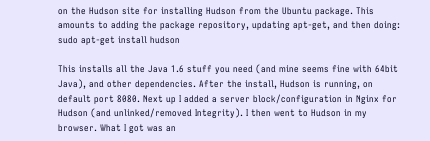on the Hudson site for installing Hudson from the Ubuntu package. This amounts to adding the package repository, updating apt-get, and then doing:
sudo apt-get install hudson

This installs all the Java 1.6 stuff you need (and mine seems fine with 64bit Java), and other dependencies. After the install, Hudson is running, on default port 8080. Next up I added a server block/configuration in Nginx for Hudson (and unlinked/removed Integrity). I then went to Hudson in my browser. What I got was an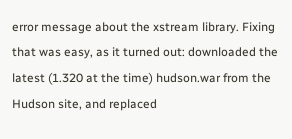error message about the xstream library. Fixing that was easy, as it turned out: downloaded the latest (1.320 at the time) hudson.war from the Hudson site, and replaced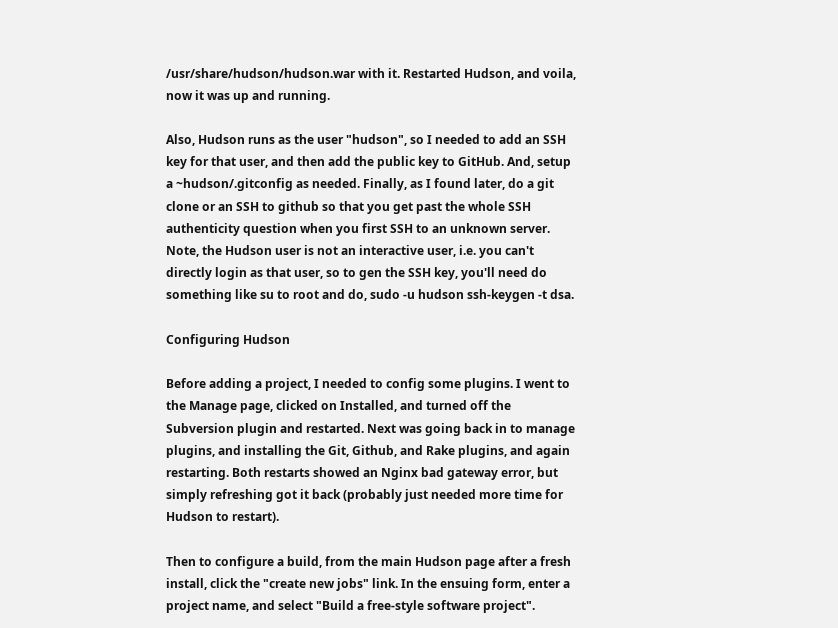/usr/share/hudson/hudson.war with it. Restarted Hudson, and voila, now it was up and running.

Also, Hudson runs as the user "hudson", so I needed to add an SSH key for that user, and then add the public key to GitHub. And, setup a ~hudson/.gitconfig as needed. Finally, as I found later, do a git clone or an SSH to github so that you get past the whole SSH authenticity question when you first SSH to an unknown server. Note, the Hudson user is not an interactive user, i.e. you can't directly login as that user, so to gen the SSH key, you'll need do something like su to root and do, sudo -u hudson ssh-keygen -t dsa.

Configuring Hudson

Before adding a project, I needed to config some plugins. I went to the Manage page, clicked on Installed, and turned off the Subversion plugin and restarted. Next was going back in to manage plugins, and installing the Git, Github, and Rake plugins, and again restarting. Both restarts showed an Nginx bad gateway error, but simply refreshing got it back (probably just needed more time for Hudson to restart).

Then to configure a build, from the main Hudson page after a fresh install, click the "create new jobs" link. In the ensuing form, enter a project name, and select "Build a free-style software project".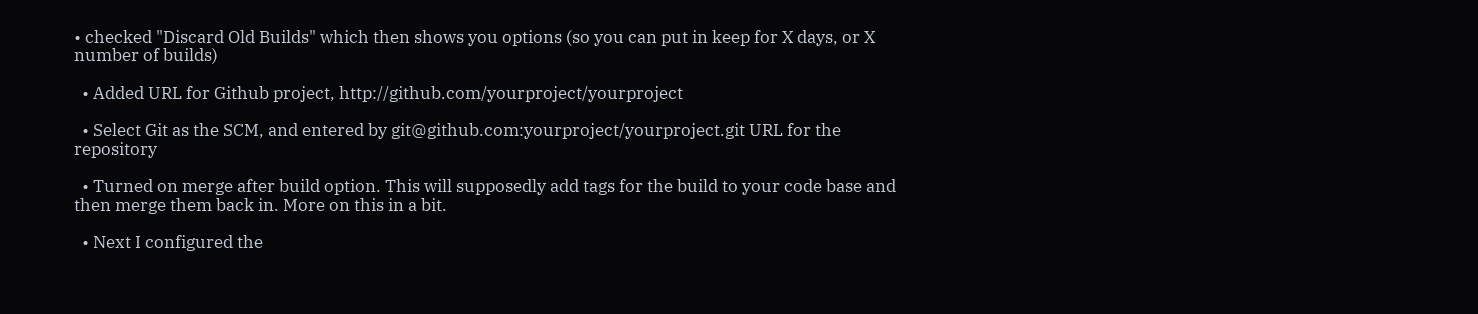• checked "Discard Old Builds" which then shows you options (so you can put in keep for X days, or X number of builds)

  • Added URL for Github project, http://github.com/yourproject/yourproject

  • Select Git as the SCM, and entered by git@github.com:yourproject/yourproject.git URL for the repository

  • Turned on merge after build option. This will supposedly add tags for the build to your code base and then merge them back in. More on this in a bit.

  • Next I configured the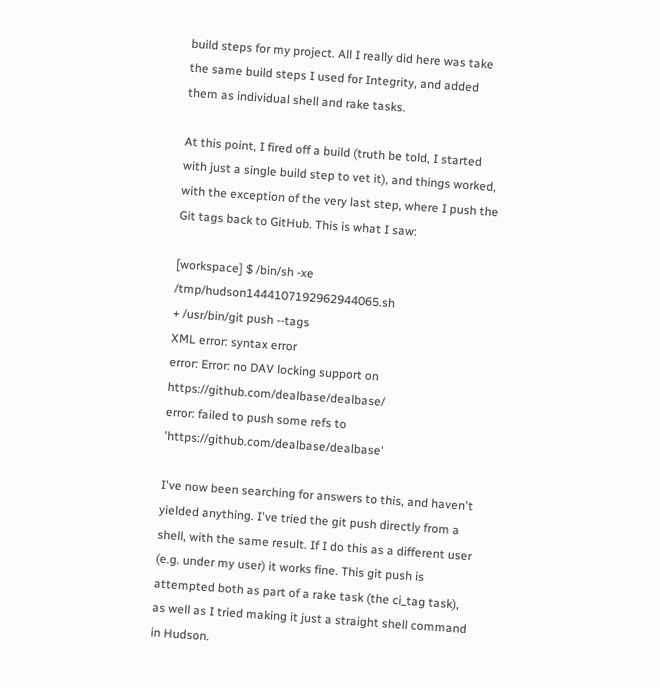build steps for my project. All I really did here was take the same build steps I used for Integrity, and added them as individual shell and rake tasks.

At this point, I fired off a build (truth be told, I started with just a single build step to vet it), and things worked, with the exception of the very last step, where I push the Git tags back to GitHub. This is what I saw:

[workspace] $ /bin/sh -xe /tmp/hudson1444107192962944065.sh
+ /usr/bin/git push --tags
XML error: syntax error
error: Error: no DAV locking support on https://github.com/dealbase/dealbase/
error: failed to push some refs to 'https://github.com/dealbase/dealbase'

I've now been searching for answers to this, and haven't yielded anything. I've tried the git push directly from a shell, with the same result. If I do this as a different user (e.g. under my user) it works fine. This git push is attempted both as part of a rake task (the ci_tag task), as well as I tried making it just a straight shell command in Hudson.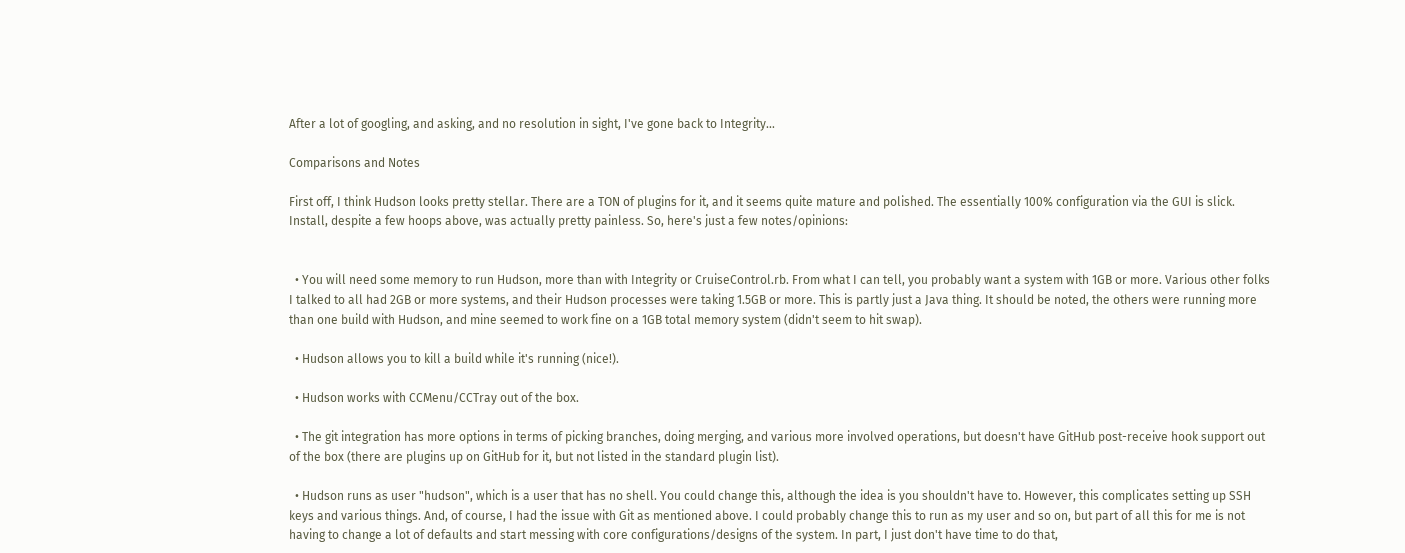After a lot of googling, and asking, and no resolution in sight, I've gone back to Integrity...

Comparisons and Notes

First off, I think Hudson looks pretty stellar. There are a TON of plugins for it, and it seems quite mature and polished. The essentially 100% configuration via the GUI is slick. Install, despite a few hoops above, was actually pretty painless. So, here's just a few notes/opinions:


  • You will need some memory to run Hudson, more than with Integrity or CruiseControl.rb. From what I can tell, you probably want a system with 1GB or more. Various other folks I talked to all had 2GB or more systems, and their Hudson processes were taking 1.5GB or more. This is partly just a Java thing. It should be noted, the others were running more than one build with Hudson, and mine seemed to work fine on a 1GB total memory system (didn't seem to hit swap).

  • Hudson allows you to kill a build while it's running (nice!).

  • Hudson works with CCMenu/CCTray out of the box.

  • The git integration has more options in terms of picking branches, doing merging, and various more involved operations, but doesn't have GitHub post-receive hook support out of the box (there are plugins up on GitHub for it, but not listed in the standard plugin list).

  • Hudson runs as user "hudson", which is a user that has no shell. You could change this, although the idea is you shouldn't have to. However, this complicates setting up SSH keys and various things. And, of course, I had the issue with Git as mentioned above. I could probably change this to run as my user and so on, but part of all this for me is not having to change a lot of defaults and start messing with core configurations/designs of the system. In part, I just don't have time to do that,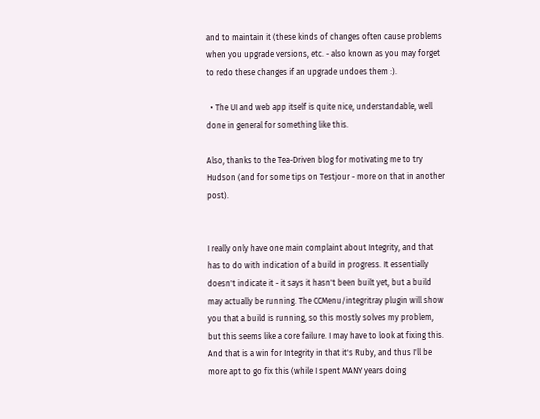and to maintain it (these kinds of changes often cause problems when you upgrade versions, etc. - also known as you may forget to redo these changes if an upgrade undoes them :).

  • The UI and web app itself is quite nice, understandable, well done in general for something like this.

Also, thanks to the Tea-Driven blog for motivating me to try Hudson (and for some tips on Testjour - more on that in another post).


I really only have one main complaint about Integrity, and that has to do with indication of a build in progress. It essentially doesn't indicate it - it says it hasn't been built yet, but a build may actually be running. The CCMenu/integritray plugin will show you that a build is running, so this mostly solves my problem, but this seems like a core failure. I may have to look at fixing this. And that is a win for Integrity in that it's Ruby, and thus I'll be more apt to go fix this (while I spent MANY years doing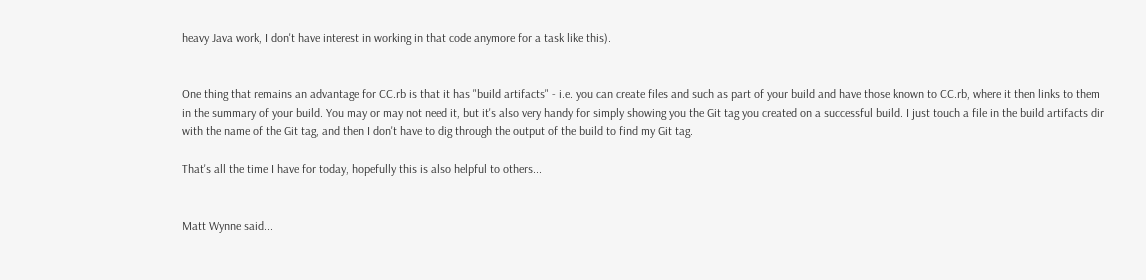heavy Java work, I don't have interest in working in that code anymore for a task like this).


One thing that remains an advantage for CC.rb is that it has "build artifacts" - i.e. you can create files and such as part of your build and have those known to CC.rb, where it then links to them in the summary of your build. You may or may not need it, but it's also very handy for simply showing you the Git tag you created on a successful build. I just touch a file in the build artifacts dir with the name of the Git tag, and then I don't have to dig through the output of the build to find my Git tag.

That's all the time I have for today, hopefully this is also helpful to others...


Matt Wynne said...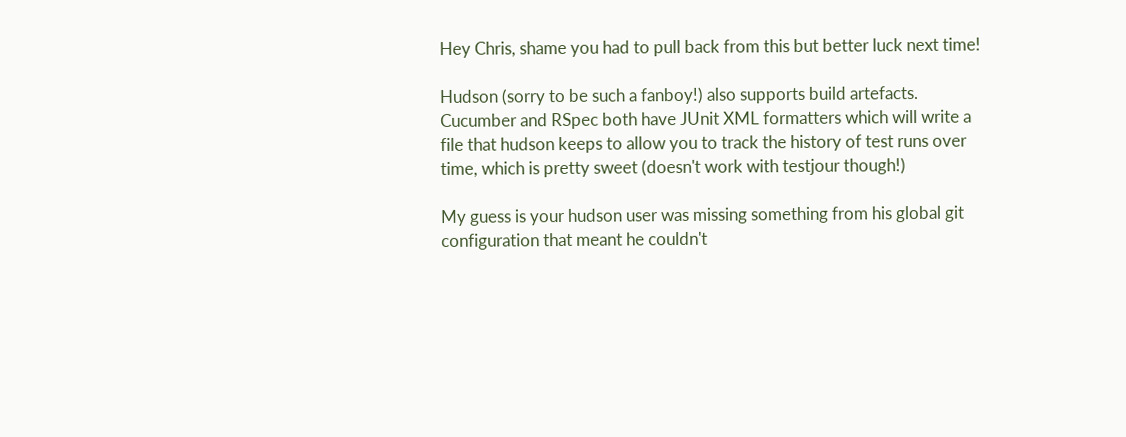Hey Chris, shame you had to pull back from this but better luck next time!

Hudson (sorry to be such a fanboy!) also supports build artefacts. Cucumber and RSpec both have JUnit XML formatters which will write a file that hudson keeps to allow you to track the history of test runs over time, which is pretty sweet (doesn't work with testjour though!)

My guess is your hudson user was missing something from his global git configuration that meant he couldn't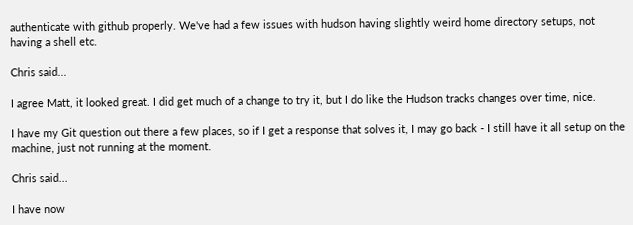authenticate with github properly. We've had a few issues with hudson having slightly weird home directory setups, not having a shell etc.

Chris said...

I agree Matt, it looked great. I did get much of a change to try it, but I do like the Hudson tracks changes over time, nice.

I have my Git question out there a few places, so if I get a response that solves it, I may go back - I still have it all setup on the machine, just not running at the moment.

Chris said...

I have now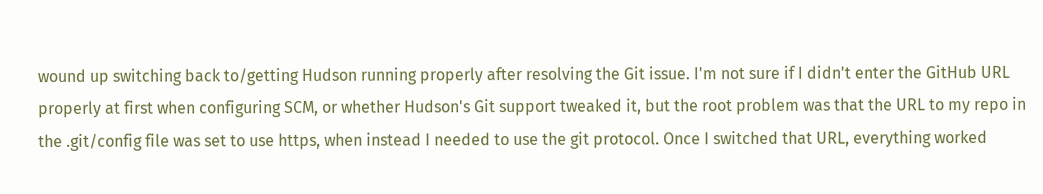wound up switching back to/getting Hudson running properly after resolving the Git issue. I'm not sure if I didn't enter the GitHub URL properly at first when configuring SCM, or whether Hudson's Git support tweaked it, but the root problem was that the URL to my repo in the .git/config file was set to use https, when instead I needed to use the git protocol. Once I switched that URL, everything worked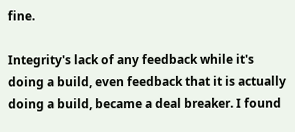fine.

Integrity's lack of any feedback while it's doing a build, even feedback that it is actually doing a build, became a deal breaker. I found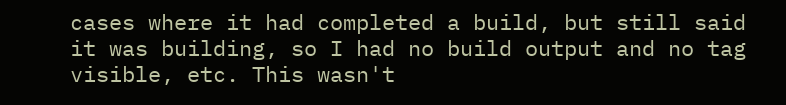cases where it had completed a build, but still said it was building, so I had no build output and no tag visible, etc. This wasn't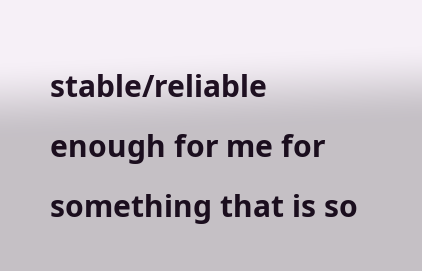stable/reliable enough for me for something that is so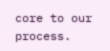core to our process.